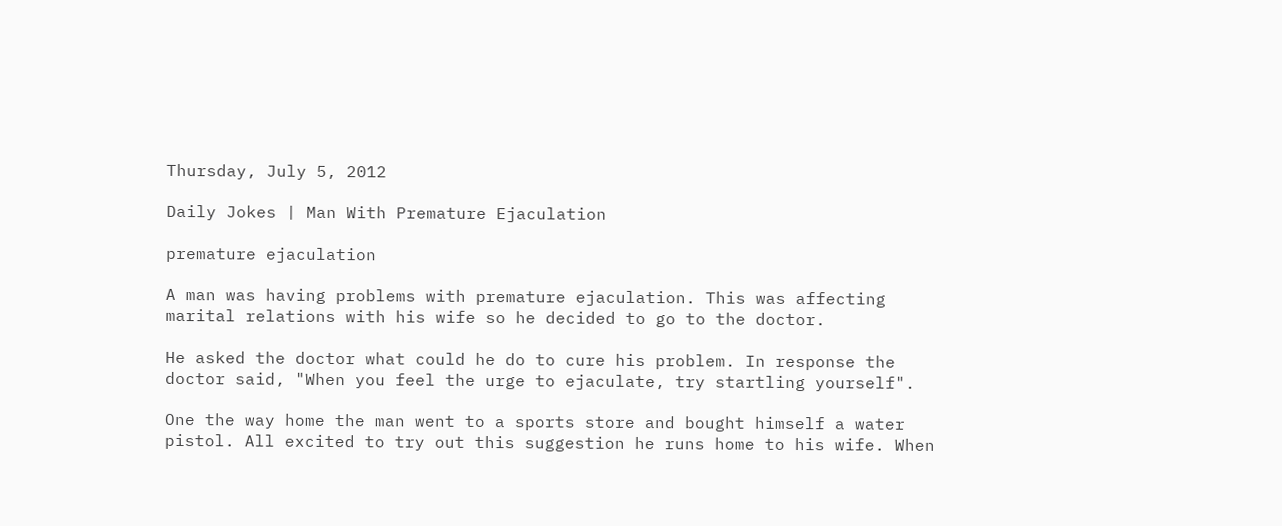Thursday, July 5, 2012

Daily Jokes | Man With Premature Ejaculation

premature ejaculation

A man was having problems with premature ejaculation. This was affecting marital relations with his wife so he decided to go to the doctor.

He asked the doctor what could he do to cure his problem. In response the doctor said, "When you feel the urge to ejaculate, try startling yourself".

One the way home the man went to a sports store and bought himself a water pistol. All excited to try out this suggestion he runs home to his wife. When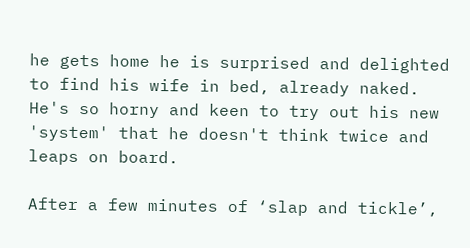he gets home he is surprised and delighted to find his wife in bed, already naked. He's so horny and keen to try out his new 'system' that he doesn't think twice and leaps on board.

After a few minutes of ‘slap and tickle’,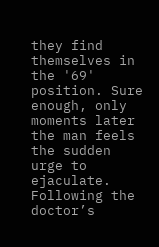they find themselves in the '69' position. Sure enough, only moments later the man feels the sudden urge to ejaculate. Following the doctor’s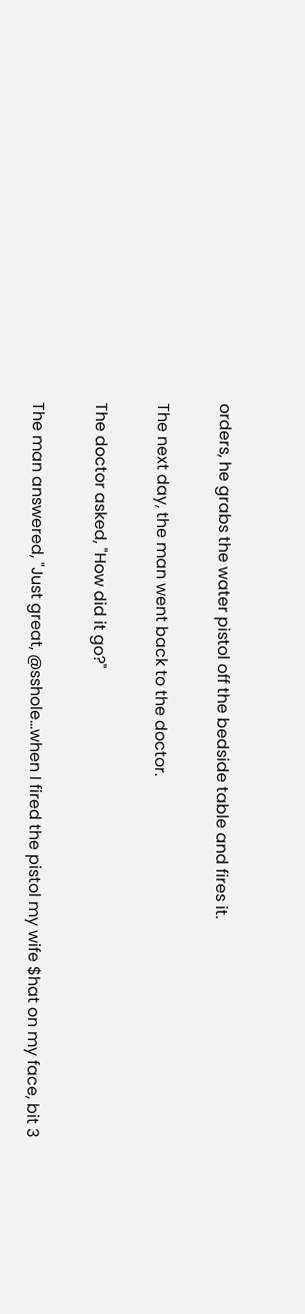orders, he grabs the water pistol off the bedside table and fires it.

The next day, the man went back to the doctor.

The doctor asked, "How did it go?"

The man answered, "Just great, @sshole...when I fired the pistol my wife $hat on my face, bit 3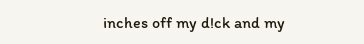inches off my d!ck and my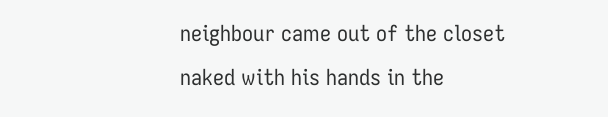neighbour came out of the closet naked with his hands in the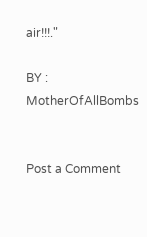air!!!."

BY : MotherOfAllBombs


Post a Comment